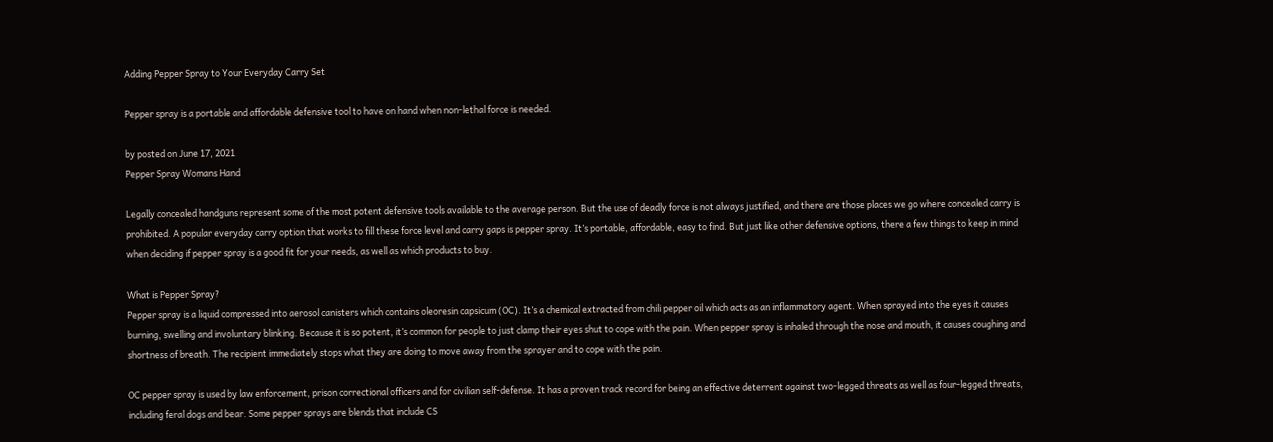Adding Pepper Spray to Your Everyday Carry Set

Pepper spray is a portable and affordable defensive tool to have on hand when non-lethal force is needed.

by posted on June 17, 2021
Pepper Spray Womans Hand

Legally concealed handguns represent some of the most potent defensive tools available to the average person. But the use of deadly force is not always justified, and there are those places we go where concealed carry is prohibited. A popular everyday carry option that works to fill these force level and carry gaps is pepper spray. It’s portable, affordable, easy to find. But just like other defensive options, there a few things to keep in mind when deciding if pepper spray is a good fit for your needs, as well as which products to buy.

What is Pepper Spray?
Pepper spray is a liquid compressed into aerosol canisters which contains oleoresin capsicum (OC). It’s a chemical extracted from chili pepper oil which acts as an inflammatory agent. When sprayed into the eyes it causes burning, swelling and involuntary blinking. Because it is so potent, it’s common for people to just clamp their eyes shut to cope with the pain. When pepper spray is inhaled through the nose and mouth, it causes coughing and shortness of breath. The recipient immediately stops what they are doing to move away from the sprayer and to cope with the pain.

OC pepper spray is used by law enforcement, prison correctional officers and for civilian self-defense. It has a proven track record for being an effective deterrent against two-legged threats as well as four-legged threats, including feral dogs and bear. Some pepper sprays are blends that include CS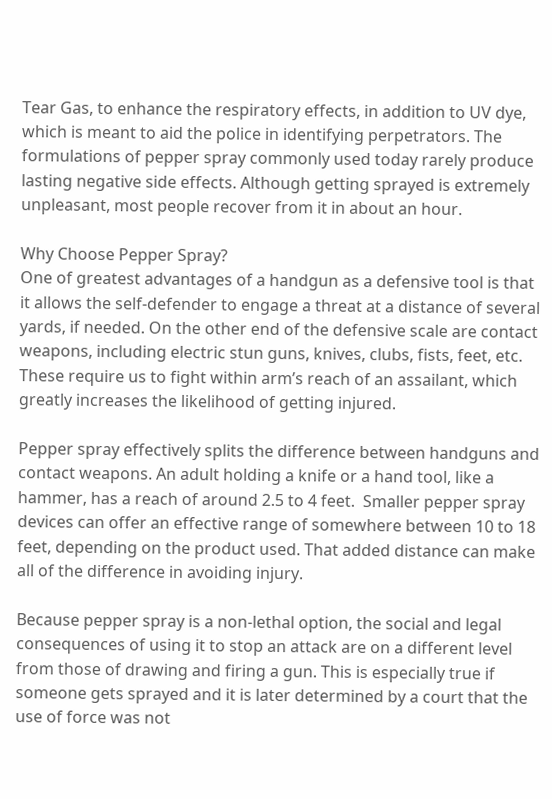Tear Gas, to enhance the respiratory effects, in addition to UV dye, which is meant to aid the police in identifying perpetrators. The formulations of pepper spray commonly used today rarely produce lasting negative side effects. Although getting sprayed is extremely unpleasant, most people recover from it in about an hour.

Why Choose Pepper Spray?
One of greatest advantages of a handgun as a defensive tool is that it allows the self-defender to engage a threat at a distance of several yards, if needed. On the other end of the defensive scale are contact weapons, including electric stun guns, knives, clubs, fists, feet, etc. These require us to fight within arm’s reach of an assailant, which greatly increases the likelihood of getting injured.

Pepper spray effectively splits the difference between handguns and contact weapons. An adult holding a knife or a hand tool, like a hammer, has a reach of around 2.5 to 4 feet.  Smaller pepper spray devices can offer an effective range of somewhere between 10 to 18 feet, depending on the product used. That added distance can make all of the difference in avoiding injury.

Because pepper spray is a non-lethal option, the social and legal consequences of using it to stop an attack are on a different level from those of drawing and firing a gun. This is especially true if someone gets sprayed and it is later determined by a court that the use of force was not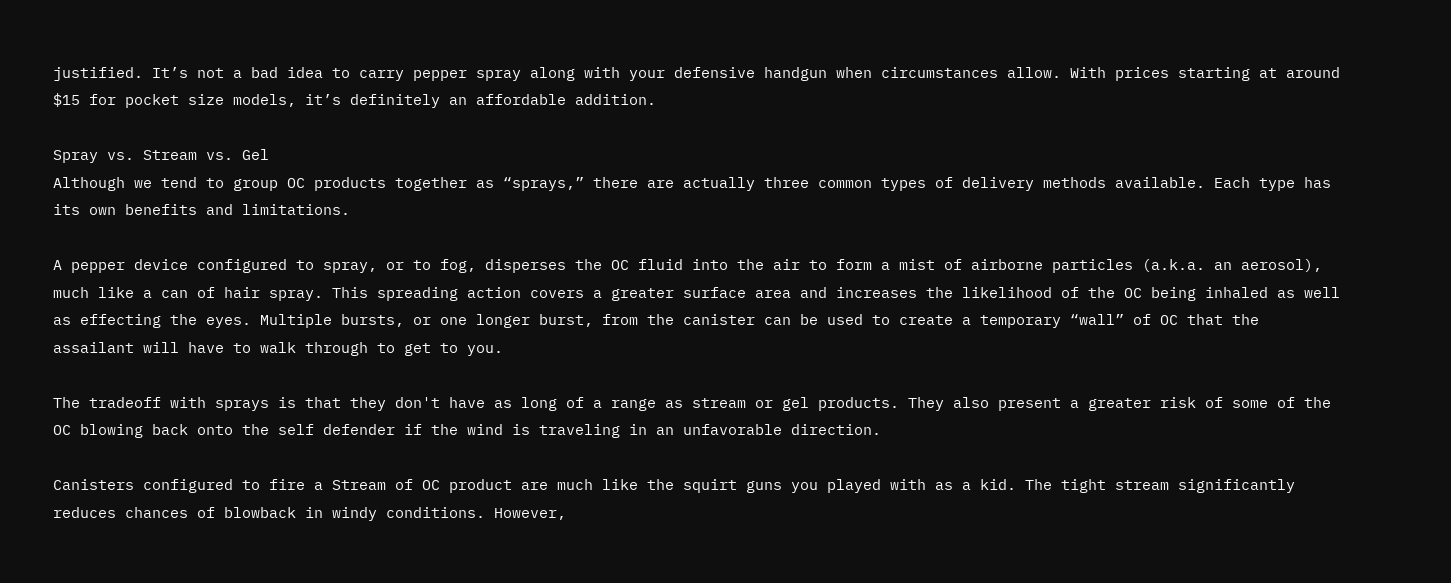justified. It’s not a bad idea to carry pepper spray along with your defensive handgun when circumstances allow. With prices starting at around $15 for pocket size models, it’s definitely an affordable addition.

Spray vs. Stream vs. Gel
Although we tend to group OC products together as “sprays,” there are actually three common types of delivery methods available. Each type has its own benefits and limitations.

A pepper device configured to spray, or to fog, disperses the OC fluid into the air to form a mist of airborne particles (a.k.a. an aerosol), much like a can of hair spray. This spreading action covers a greater surface area and increases the likelihood of the OC being inhaled as well as effecting the eyes. Multiple bursts, or one longer burst, from the canister can be used to create a temporary “wall” of OC that the assailant will have to walk through to get to you.

The tradeoff with sprays is that they don't have as long of a range as stream or gel products. They also present a greater risk of some of the OC blowing back onto the self defender if the wind is traveling in an unfavorable direction.

Canisters configured to fire a Stream of OC product are much like the squirt guns you played with as a kid. The tight stream significantly reduces chances of blowback in windy conditions. However,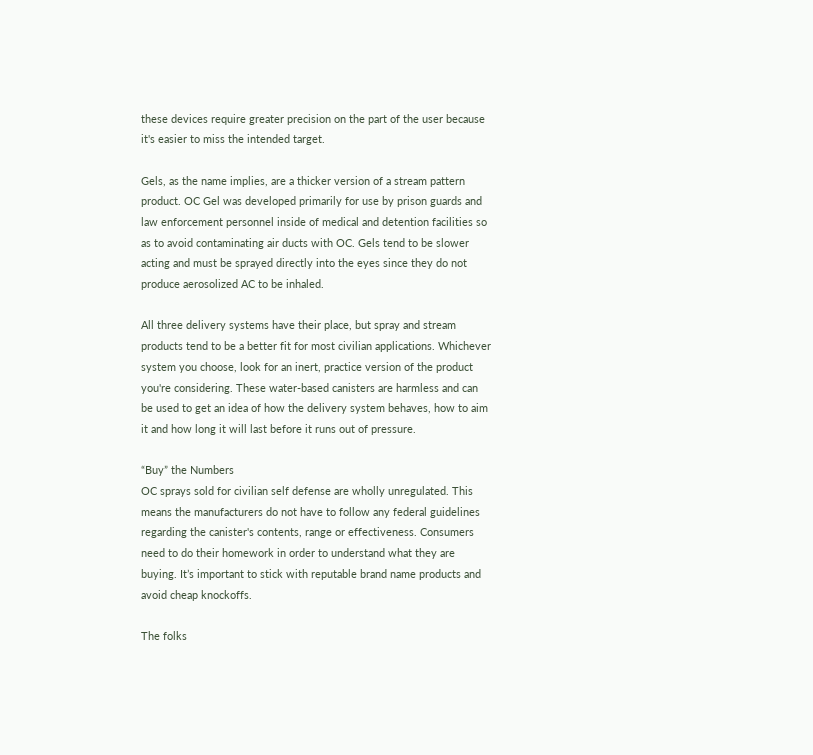these devices require greater precision on the part of the user because it's easier to miss the intended target.

Gels, as the name implies, are a thicker version of a stream pattern product. OC Gel was developed primarily for use by prison guards and law enforcement personnel inside of medical and detention facilities so as to avoid contaminating air ducts with OC. Gels tend to be slower acting and must be sprayed directly into the eyes since they do not produce aerosolized AC to be inhaled.

All three delivery systems have their place, but spray and stream products tend to be a better fit for most civilian applications. Whichever system you choose, look for an inert, practice version of the product you're considering. These water-based canisters are harmless and can be used to get an idea of how the delivery system behaves, how to aim it and how long it will last before it runs out of pressure.

“Buy” the Numbers
OC sprays sold for civilian self defense are wholly unregulated. This means the manufacturers do not have to follow any federal guidelines regarding the canister's contents, range or effectiveness. Consumers need to do their homework in order to understand what they are buying. It’s important to stick with reputable brand name products and avoid cheap knockoffs.

The folks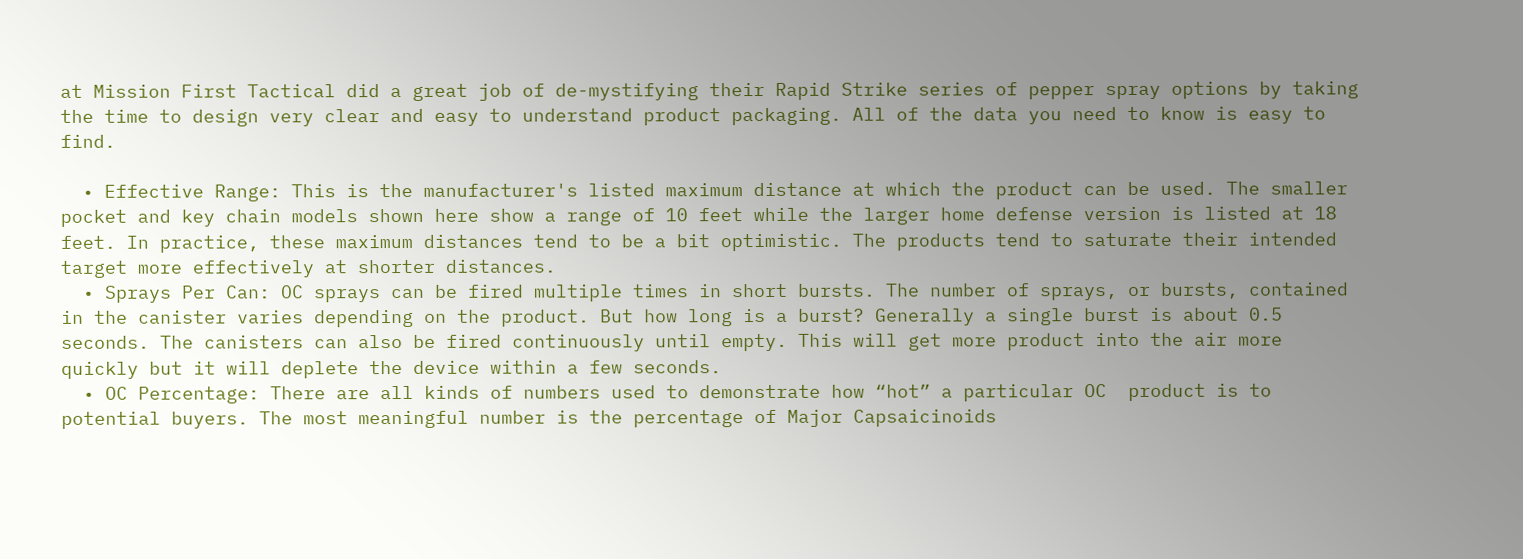at Mission First Tactical did a great job of de-mystifying their Rapid Strike series of pepper spray options by taking the time to design very clear and easy to understand product packaging. All of the data you need to know is easy to find.

  • Effective Range: This is the manufacturer's listed maximum distance at which the product can be used. The smaller pocket and key chain models shown here show a range of 10 feet while the larger home defense version is listed at 18 feet. In practice, these maximum distances tend to be a bit optimistic. The products tend to saturate their intended target more effectively at shorter distances.
  • Sprays Per Can: OC sprays can be fired multiple times in short bursts. The number of sprays, or bursts, contained in the canister varies depending on the product. But how long is a burst? Generally a single burst is about 0.5 seconds. The canisters can also be fired continuously until empty. This will get more product into the air more quickly but it will deplete the device within a few seconds.
  • OC Percentage: There are all kinds of numbers used to demonstrate how “hot” a particular OC  product is to potential buyers. The most meaningful number is the percentage of Major Capsaicinoids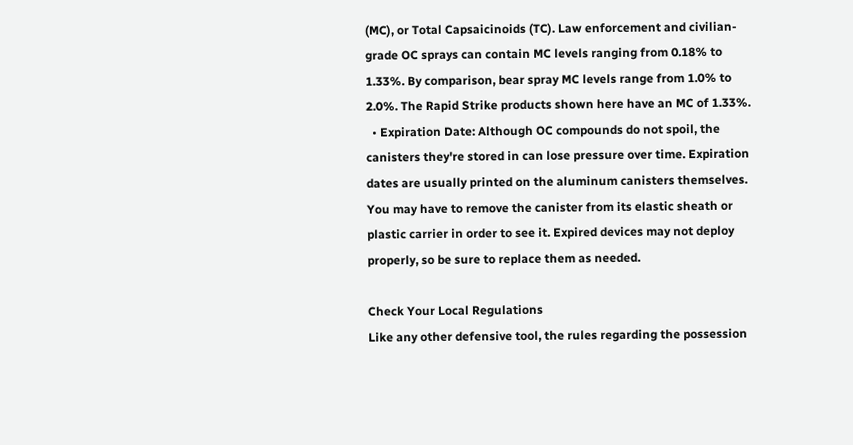(MC), or Total Capsaicinoids (TC). Law enforcement and civilian-grade OC sprays can contain MC levels ranging from 0.18% to 1.33%. By comparison, bear spray MC levels range from 1.0% to 2.0%. The Rapid Strike products shown here have an MC of 1.33%.
  • Expiration Date: Although OC compounds do not spoil, the canisters they're stored in can lose pressure over time. Expiration dates are usually printed on the aluminum canisters themselves. You may have to remove the canister from its elastic sheath or plastic carrier in order to see it. Expired devices may not deploy properly, so be sure to replace them as needed.

Check Your Local Regulations
Like any other defensive tool, the rules regarding the possession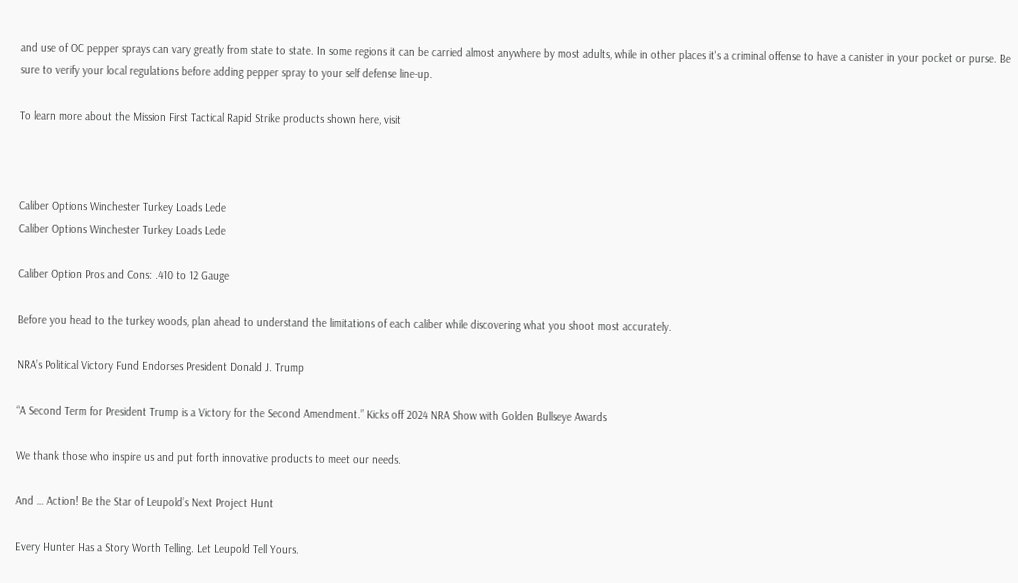and use of OC pepper sprays can vary greatly from state to state. In some regions it can be carried almost anywhere by most adults, while in other places it's a criminal offense to have a canister in your pocket or purse. Be sure to verify your local regulations before adding pepper spray to your self defense line-up.

To learn more about the Mission First Tactical Rapid Strike products shown here, visit



Caliber Options Winchester Turkey Loads Lede
Caliber Options Winchester Turkey Loads Lede

Caliber Option Pros and Cons: .410 to 12 Gauge

Before you head to the turkey woods, plan ahead to understand the limitations of each caliber while discovering what you shoot most accurately.

NRA’s Political Victory Fund Endorses President Donald J. Trump

“A Second Term for President Trump is a Victory for the Second Amendment.” Kicks off 2024 NRA Show with Golden Bullseye Awards

We thank those who inspire us and put forth innovative products to meet our needs.

And … Action! Be the Star of Leupold’s Next Project Hunt

Every Hunter Has a Story Worth Telling. Let Leupold Tell Yours.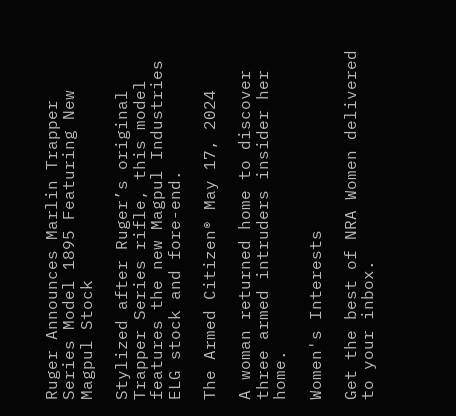Ruger Announces Marlin Trapper Series Model 1895 Featuring New Magpul Stock

Stylized after Ruger’s original Trapper Series rifle, this model features the new Magpul Industries ELG stock and fore-end.

The Armed Citizen® May 17, 2024

A woman returned home to discover three armed intruders insider her home.

Women's Interests

Get the best of NRA Women delivered to your inbox.